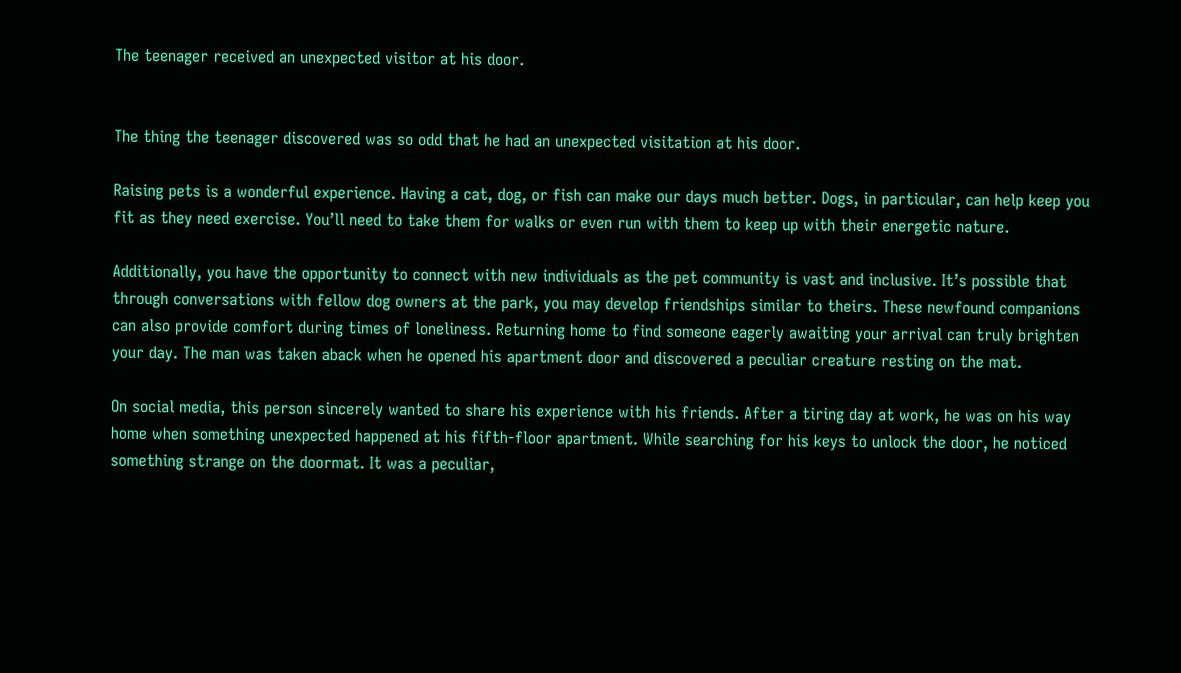The teenager received an unexpected visitor at his door.


The thing the teenager discovered was so odd that he had an unexpected visitation at his door.

Raising pets is a wonderful experience. Having a cat, dog, or fish can make our days much better. Dogs, in particular, can help keep you fit as they need exercise. You’ll need to take them for walks or even run with them to keep up with their energetic nature.

Additionally, you have the opportunity to connect with new individuals as the pet community is vast and inclusive. It’s possible that through conversations with fellow dog owners at the park, you may develop friendships similar to theirs. These newfound companions can also provide comfort during times of loneliness. Returning home to find someone eagerly awaiting your arrival can truly brighten your day. The man was taken aback when he opened his apartment door and discovered a peculiar creature resting on the mat.

On social media, this person sincerely wanted to share his experience with his friends. After a tiring day at work, he was on his way home when something unexpected happened at his fifth-floor apartment. While searching for his keys to unlock the door, he noticed something strange on the doormat. It was a peculiar,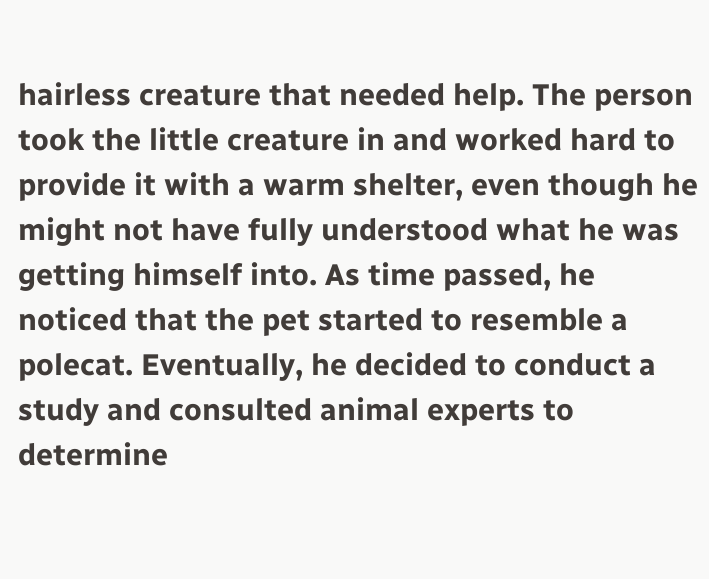hairless creature that needed help. The person took the little creature in and worked hard to provide it with a warm shelter, even though he might not have fully understood what he was getting himself into. As time passed, he noticed that the pet started to resemble a polecat. Eventually, he decided to conduct a study and consulted animal experts to determine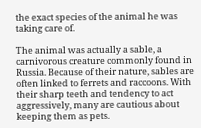the exact species of the animal he was taking care of.

The animal was actually a sable, a carnivorous creature commonly found in Russia. Because of their nature, sables are often linked to ferrets and raccoons. With their sharp teeth and tendency to act aggressively, many are cautious about keeping them as pets.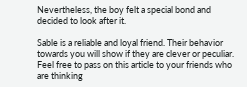Nevertheless, the boy felt a special bond and decided to look after it.

Sable is a reliable and loyal friend. Their behavior towards you will show if they are clever or peculiar. Feel free to pass on this article to your friends who are thinking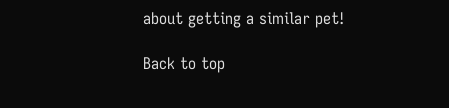about getting a similar pet!

Back to top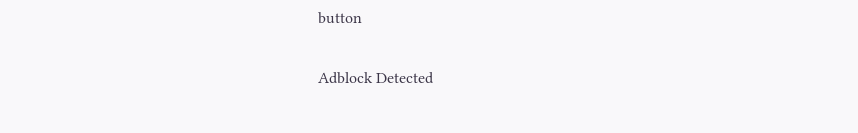button

Adblock Detected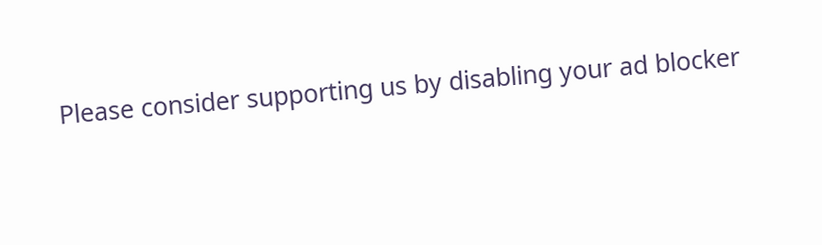Please consider supporting us by disabling your ad blocker